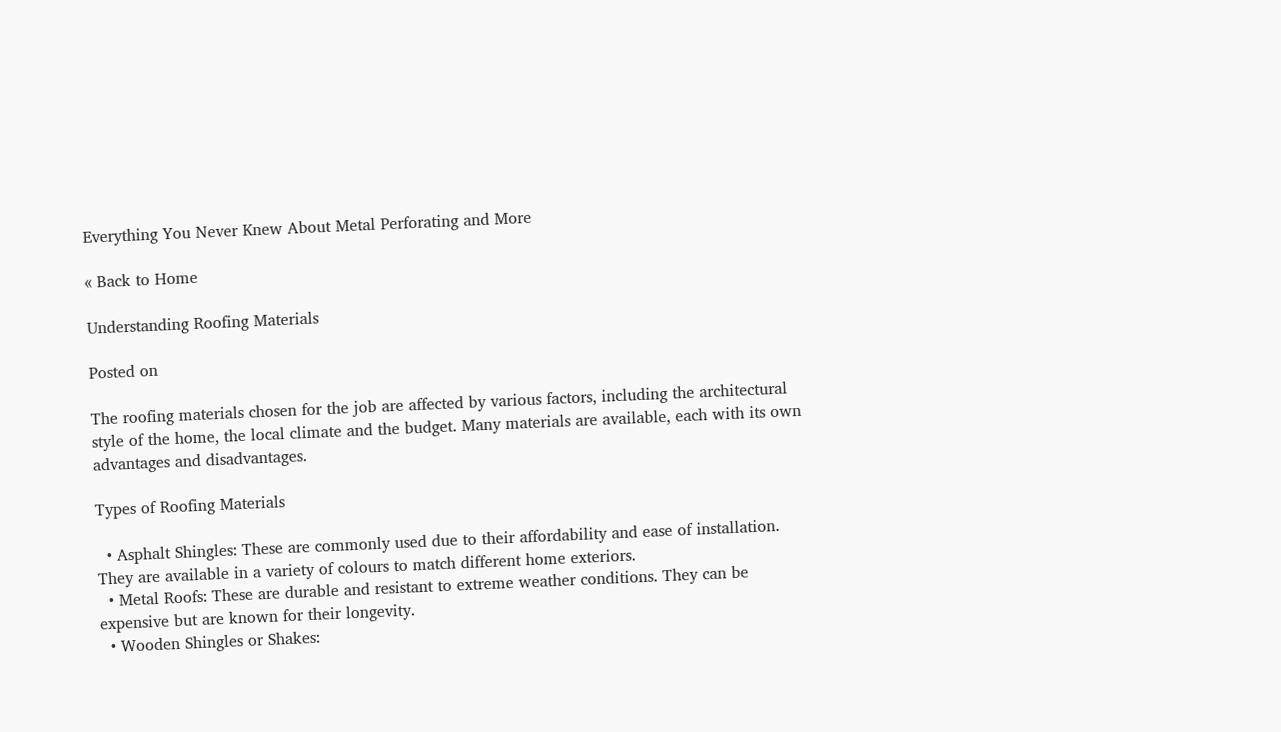Everything You Never Knew About Metal Perforating and More

« Back to Home

Understanding Roofing Materials

Posted on

The roofing materials chosen for the job are affected by various factors, including the architectural style of the home, the local climate and the budget. Many materials are available, each with its own advantages and disadvantages.

Types of Roofing Materials

  • Asphalt Shingles: These are commonly used due to their affordability and ease of installation. They are available in a variety of colours to match different home exteriors.
  • Metal Roofs: These are durable and resistant to extreme weather conditions. They can be expensive but are known for their longevity.
  • Wooden Shingles or Shakes: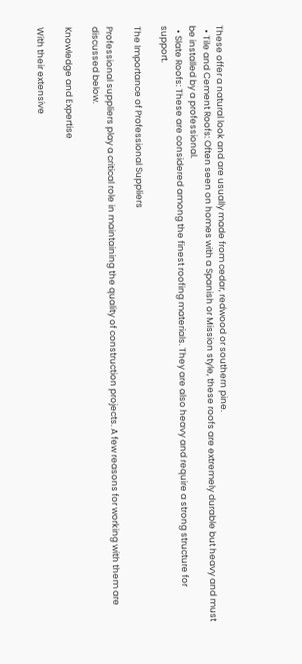These offer a natural look and are usually made from cedar, redwood or southern pine.
  • Tile and Cement Roofs: Often seen on homes with a Spanish or Mission style, these roofs are extremely durable but heavy and must be installed by a professional.
  • Slate Roofs: These are considered among the finest roofing materials. They are also heavy and require a strong structure for support.

The Importance of Professional Suppliers

Professional suppliers play a critical role in maintaining the quality of construction projects. A few reasons for working with them are discussed below.

Knowledge and Expertise

With their extensive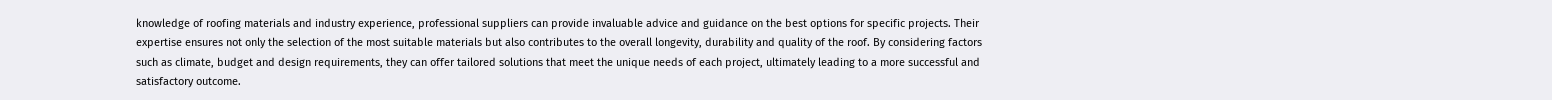knowledge of roofing materials and industry experience, professional suppliers can provide invaluable advice and guidance on the best options for specific projects. Their expertise ensures not only the selection of the most suitable materials but also contributes to the overall longevity, durability and quality of the roof. By considering factors such as climate, budget and design requirements, they can offer tailored solutions that meet the unique needs of each project, ultimately leading to a more successful and satisfactory outcome.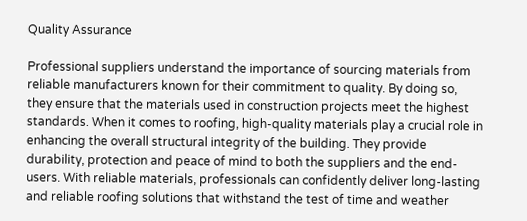Quality Assurance

Professional suppliers understand the importance of sourcing materials from reliable manufacturers known for their commitment to quality. By doing so, they ensure that the materials used in construction projects meet the highest standards. When it comes to roofing, high-quality materials play a crucial role in enhancing the overall structural integrity of the building. They provide durability, protection and peace of mind to both the suppliers and the end-users. With reliable materials, professionals can confidently deliver long-lasting and reliable roofing solutions that withstand the test of time and weather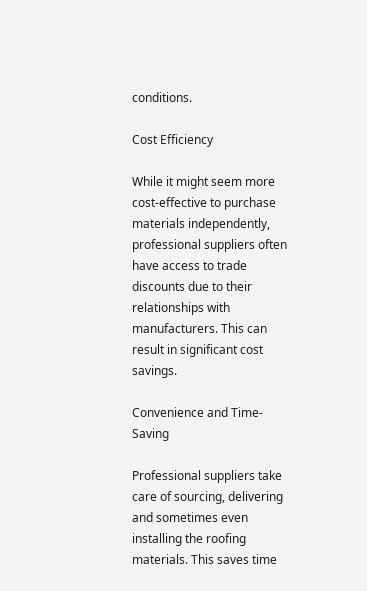conditions.

Cost Efficiency

While it might seem more cost-effective to purchase materials independently, professional suppliers often have access to trade discounts due to their relationships with manufacturers. This can result in significant cost savings.

Convenience and Time-Saving

Professional suppliers take care of sourcing, delivering and sometimes even installing the roofing materials. This saves time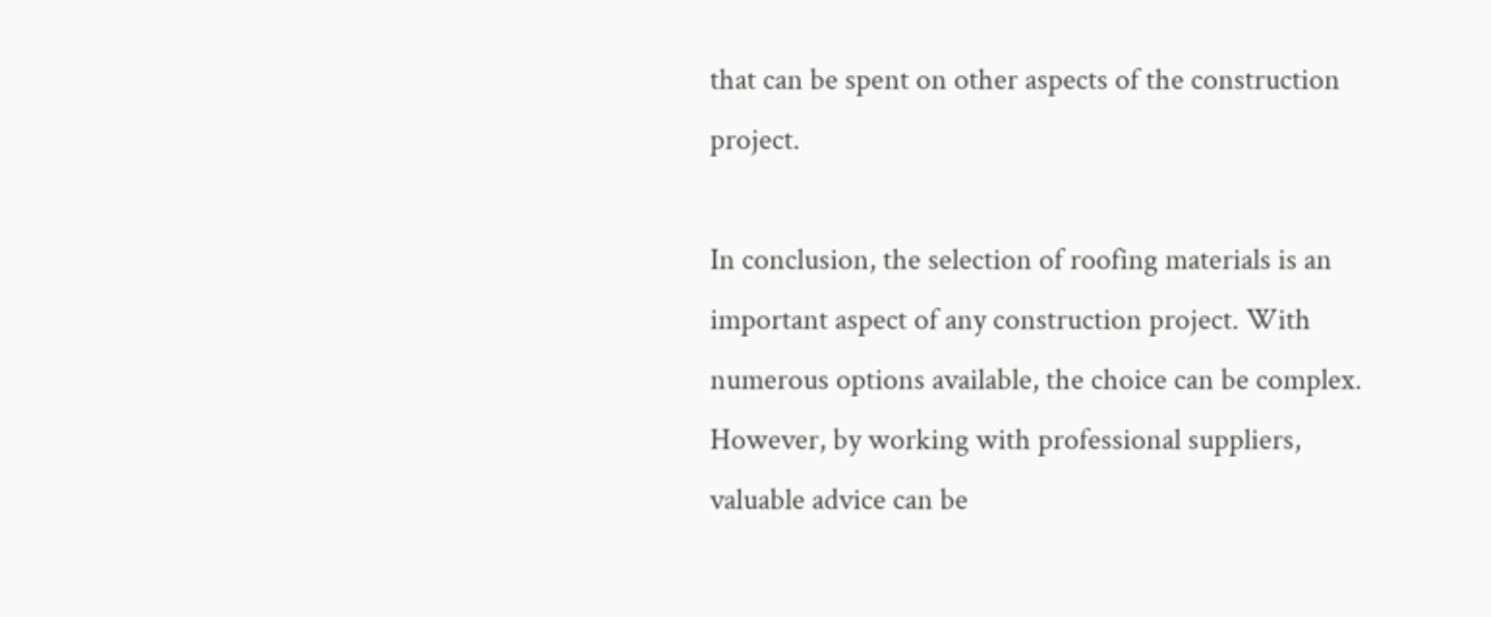that can be spent on other aspects of the construction project.

In conclusion, the selection of roofing materials is an important aspect of any construction project. With numerous options available, the choice can be complex. However, by working with professional suppliers, valuable advice can be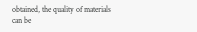obtained, the quality of materials can be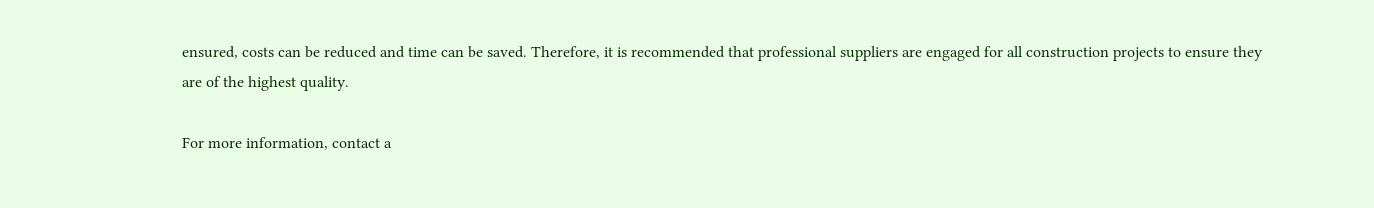ensured, costs can be reduced and time can be saved. Therefore, it is recommended that professional suppliers are engaged for all construction projects to ensure they are of the highest quality.

For more information, contact a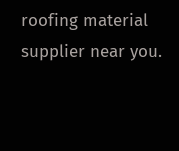roofing material supplier near you.